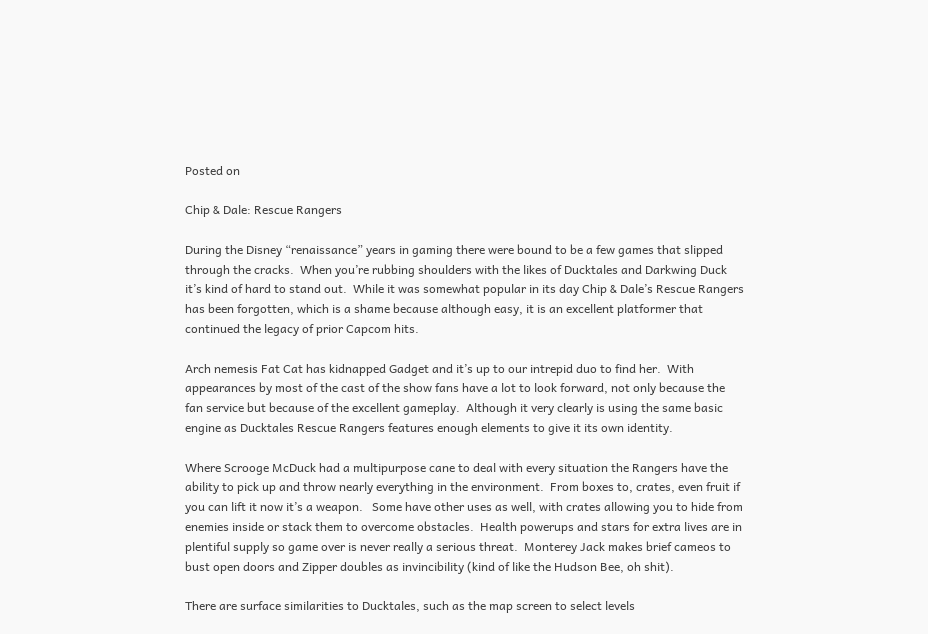Posted on

Chip & Dale: Rescue Rangers

During the Disney “renaissance” years in gaming there were bound to be a few games that slipped through the cracks.  When you’re rubbing shoulders with the likes of Ducktales and Darkwing Duck it’s kind of hard to stand out.  While it was somewhat popular in its day Chip & Dale’s Rescue Rangers has been forgotten, which is a shame because although easy, it is an excellent platformer that continued the legacy of prior Capcom hits.

Arch nemesis Fat Cat has kidnapped Gadget and it’s up to our intrepid duo to find her.  With appearances by most of the cast of the show fans have a lot to look forward, not only because the fan service but because of the excellent gameplay.  Although it very clearly is using the same basic engine as Ducktales Rescue Rangers features enough elements to give it its own identity.

Where Scrooge McDuck had a multipurpose cane to deal with every situation the Rangers have the ability to pick up and throw nearly everything in the environment.  From boxes to, crates, even fruit if you can lift it now it’s a weapon.   Some have other uses as well, with crates allowing you to hide from enemies inside or stack them to overcome obstacles.  Health powerups and stars for extra lives are in plentiful supply so game over is never really a serious threat.  Monterey Jack makes brief cameos to bust open doors and Zipper doubles as invincibility (kind of like the Hudson Bee, oh shit).

There are surface similarities to Ducktales, such as the map screen to select levels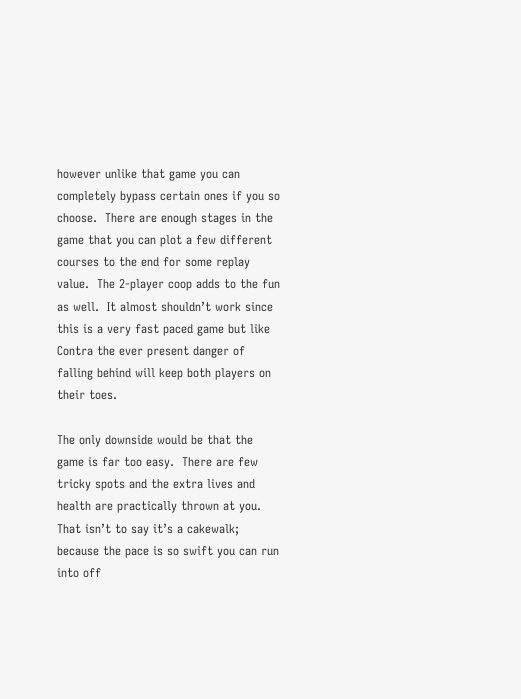however unlike that game you can completely bypass certain ones if you so choose.  There are enough stages in the game that you can plot a few different courses to the end for some replay value.  The 2-player coop adds to the fun as well.  It almost shouldn’t work since this is a very fast paced game but like Contra the ever present danger of falling behind will keep both players on their toes.

The only downside would be that the game is far too easy.  There are few tricky spots and the extra lives and health are practically thrown at you.  That isn’t to say it’s a cakewalk; because the pace is so swift you can run into off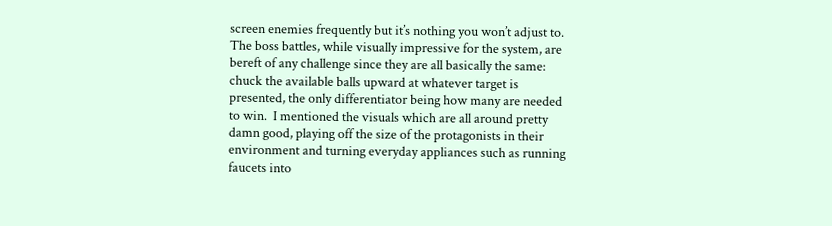screen enemies frequently but it’s nothing you won’t adjust to.  The boss battles, while visually impressive for the system, are bereft of any challenge since they are all basically the same: chuck the available balls upward at whatever target is presented, the only differentiator being how many are needed to win.  I mentioned the visuals which are all around pretty damn good, playing off the size of the protagonists in their environment and turning everyday appliances such as running faucets into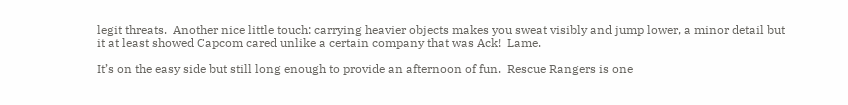legit threats.  Another nice little touch: carrying heavier objects makes you sweat visibly and jump lower, a minor detail but it at least showed Capcom cared unlike a certain company that was Ack!  Lame.

It’s on the easy side but still long enough to provide an afternoon of fun.  Rescue Rangers is one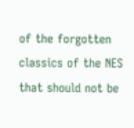of the forgotten classics of the NES that should not be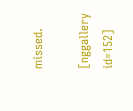missed.

[nggallery id=152]